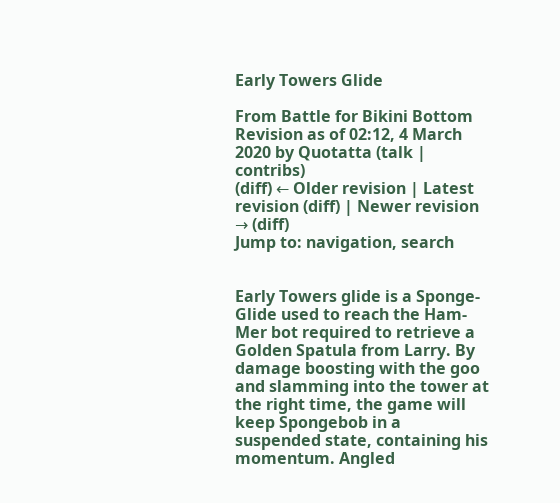Early Towers Glide

From Battle for Bikini Bottom
Revision as of 02:12, 4 March 2020 by Quotatta (talk | contribs)
(diff) ← Older revision | Latest revision (diff) | Newer revision → (diff)
Jump to: navigation, search


Early Towers glide is a Sponge-Glide used to reach the Ham-Mer bot required to retrieve a Golden Spatula from Larry. By damage boosting with the goo and slamming into the tower at the right time, the game will keep Spongebob in a suspended state, containing his momentum. Angled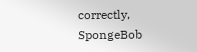correctly, SpongeBob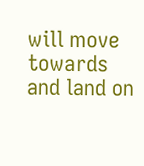will move towards and land on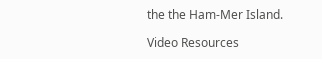the the Ham-Mer Island.

Video Resources